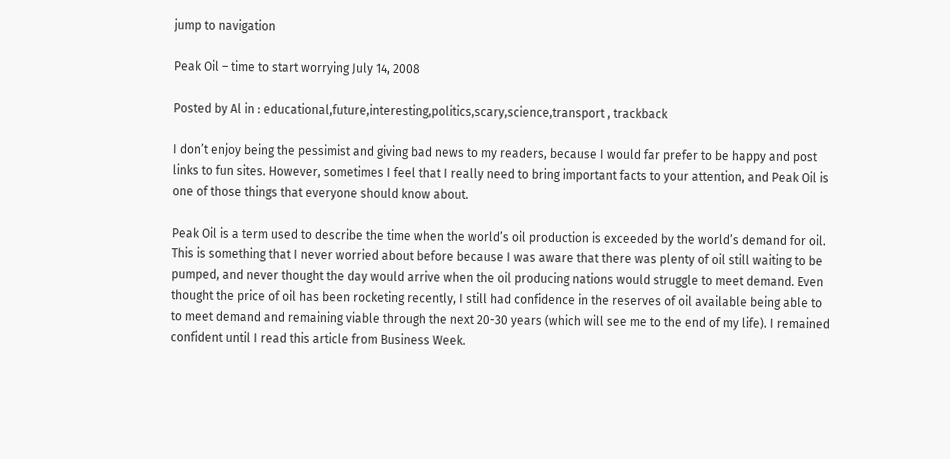jump to navigation

Peak Oil – time to start worrying July 14, 2008

Posted by Al in : educational,future,interesting,politics,scary,science,transport , trackback

I don’t enjoy being the pessimist and giving bad news to my readers, because I would far prefer to be happy and post links to fun sites. However, sometimes I feel that I really need to bring important facts to your attention, and Peak Oil is one of those things that everyone should know about.

Peak Oil is a term used to describe the time when the world’s oil production is exceeded by the world’s demand for oil. This is something that I never worried about before because I was aware that there was plenty of oil still waiting to be pumped, and never thought the day would arrive when the oil producing nations would struggle to meet demand. Even thought the price of oil has been rocketing recently, I still had confidence in the reserves of oil available being able to to meet demand and remaining viable through the next 20-30 years (which will see me to the end of my life). I remained confident until I read this article from Business Week.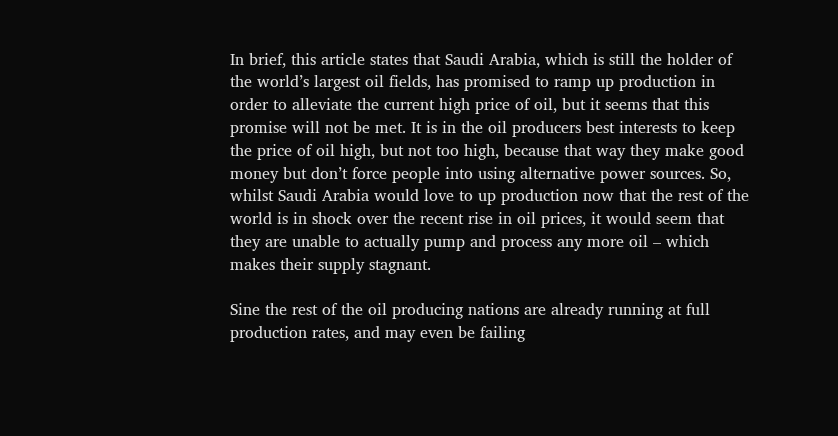In brief, this article states that Saudi Arabia, which is still the holder of the world’s largest oil fields, has promised to ramp up production in order to alleviate the current high price of oil, but it seems that this promise will not be met. It is in the oil producers best interests to keep the price of oil high, but not too high, because that way they make good money but don’t force people into using alternative power sources. So, whilst Saudi Arabia would love to up production now that the rest of the world is in shock over the recent rise in oil prices, it would seem that they are unable to actually pump and process any more oil – which makes their supply stagnant.

Sine the rest of the oil producing nations are already running at full production rates, and may even be failing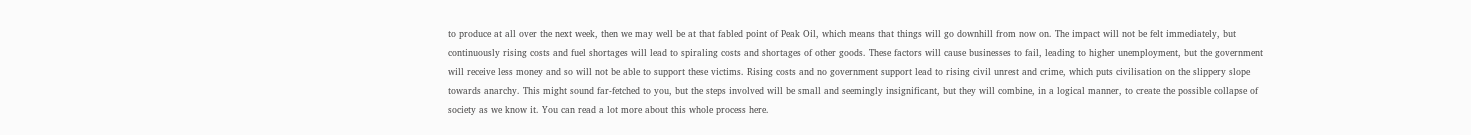to produce at all over the next week, then we may well be at that fabled point of Peak Oil, which means that things will go downhill from now on. The impact will not be felt immediately, but continuously rising costs and fuel shortages will lead to spiraling costs and shortages of other goods. These factors will cause businesses to fail, leading to higher unemployment, but the government will receive less money and so will not be able to support these victims. Rising costs and no government support lead to rising civil unrest and crime, which puts civilisation on the slippery slope towards anarchy. This might sound far-fetched to you, but the steps involved will be small and seemingly insignificant, but they will combine, in a logical manner, to create the possible collapse of society as we know it. You can read a lot more about this whole process here.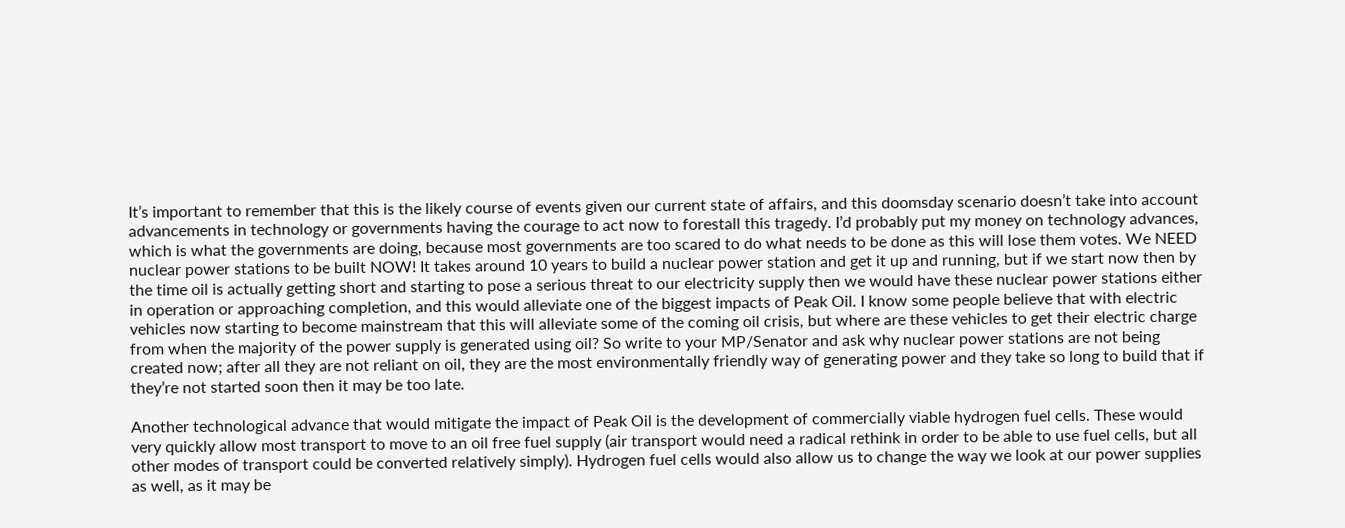It’s important to remember that this is the likely course of events given our current state of affairs, and this doomsday scenario doesn’t take into account advancements in technology or governments having the courage to act now to forestall this tragedy. I’d probably put my money on technology advances, which is what the governments are doing, because most governments are too scared to do what needs to be done as this will lose them votes. We NEED nuclear power stations to be built NOW! It takes around 10 years to build a nuclear power station and get it up and running, but if we start now then by the time oil is actually getting short and starting to pose a serious threat to our electricity supply then we would have these nuclear power stations either in operation or approaching completion, and this would alleviate one of the biggest impacts of Peak Oil. I know some people believe that with electric vehicles now starting to become mainstream that this will alleviate some of the coming oil crisis, but where are these vehicles to get their electric charge from when the majority of the power supply is generated using oil? So write to your MP/Senator and ask why nuclear power stations are not being created now; after all they are not reliant on oil, they are the most environmentally friendly way of generating power and they take so long to build that if they’re not started soon then it may be too late.

Another technological advance that would mitigate the impact of Peak Oil is the development of commercially viable hydrogen fuel cells. These would very quickly allow most transport to move to an oil free fuel supply (air transport would need a radical rethink in order to be able to use fuel cells, but all other modes of transport could be converted relatively simply). Hydrogen fuel cells would also allow us to change the way we look at our power supplies as well, as it may be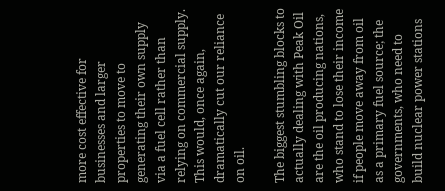more cost effective for businesses and larger properties to move to generating their own supply via a fuel cell rather than relying on commercial supply. This would, once again, dramatically cut our reliance on oil.

The biggest stumbling blocks to actually dealing with Peak Oil are the oil producing nations, who stand to lose their income if people move away from oil as a primary fuel source; the governments, who need to build nuclear power stations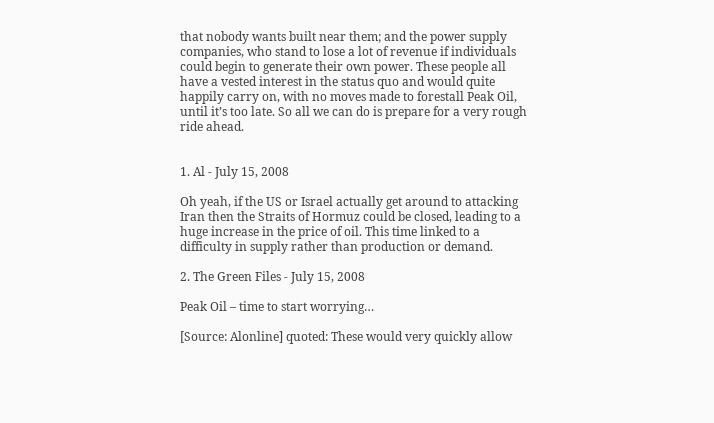that nobody wants built near them; and the power supply companies, who stand to lose a lot of revenue if individuals could begin to generate their own power. These people all have a vested interest in the status quo and would quite happily carry on, with no moves made to forestall Peak Oil, until it’s too late. So all we can do is prepare for a very rough ride ahead.


1. Al - July 15, 2008

Oh yeah, if the US or Israel actually get around to attacking Iran then the Straits of Hormuz could be closed, leading to a huge increase in the price of oil. This time linked to a difficulty in supply rather than production or demand.

2. The Green Files - July 15, 2008

Peak Oil – time to start worrying…

[Source: Alonline] quoted: These would very quickly allow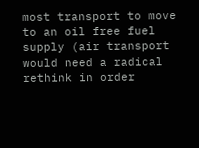most transport to move to an oil free fuel supply (air transport would need a radical rethink in order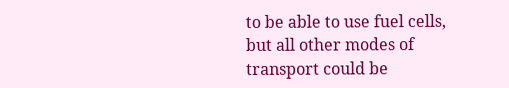to be able to use fuel cells, but all other modes of transport could be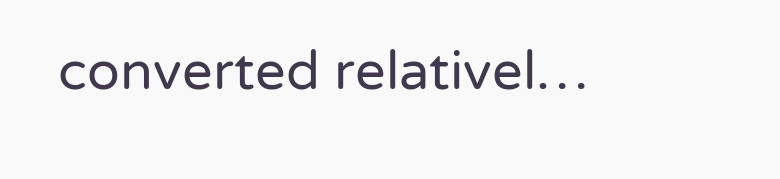converted relativel…